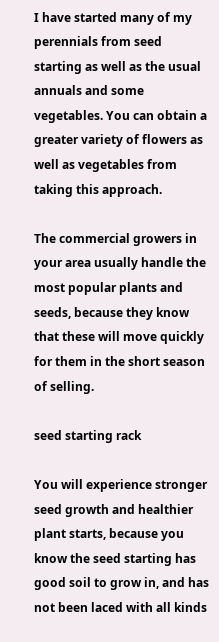I have started many of my perennials from seed starting as well as the usual annuals and some vegetables. You can obtain a greater variety of flowers as well as vegetables from taking this approach.

The commercial growers in your area usually handle the most popular plants and seeds, because they know that these will move quickly for them in the short season of selling.

seed starting rack

You will experience stronger seed growth and healthier plant starts, because you know the seed starting has good soil to grow in, and has not been laced with all kinds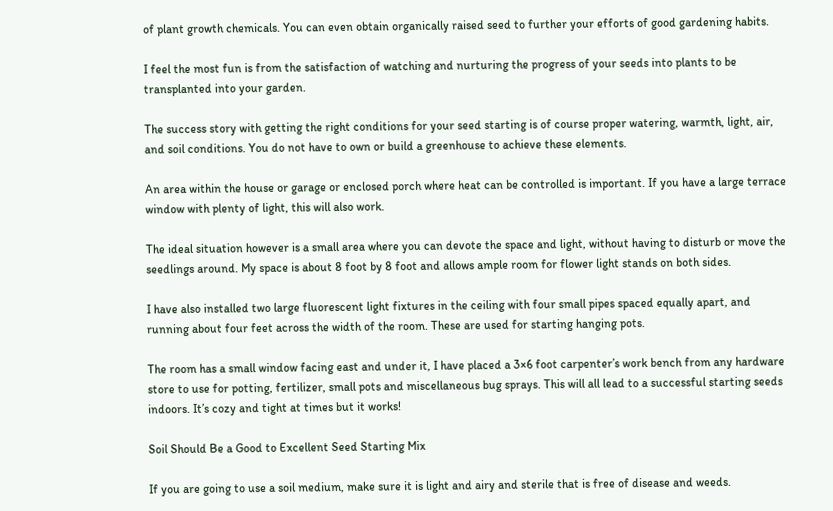of plant growth chemicals. You can even obtain organically raised seed to further your efforts of good gardening habits.

I feel the most fun is from the satisfaction of watching and nurturing the progress of your seeds into plants to be transplanted into your garden.

The success story with getting the right conditions for your seed starting is of course proper watering, warmth, light, air, and soil conditions. You do not have to own or build a greenhouse to achieve these elements.

An area within the house or garage or enclosed porch where heat can be controlled is important. If you have a large terrace window with plenty of light, this will also work.

The ideal situation however is a small area where you can devote the space and light, without having to disturb or move the seedlings around. My space is about 8 foot by 8 foot and allows ample room for flower light stands on both sides.

I have also installed two large fluorescent light fixtures in the ceiling with four small pipes spaced equally apart, and running about four feet across the width of the room. These are used for starting hanging pots.

The room has a small window facing east and under it, I have placed a 3×6 foot carpenter’s work bench from any hardware store to use for potting, fertilizer, small pots and miscellaneous bug sprays. This will all lead to a successful starting seeds indoors. It’s cozy and tight at times but it works!

Soil Should Be a Good to Excellent Seed Starting Mix

If you are going to use a soil medium, make sure it is light and airy and sterile that is free of disease and weeds.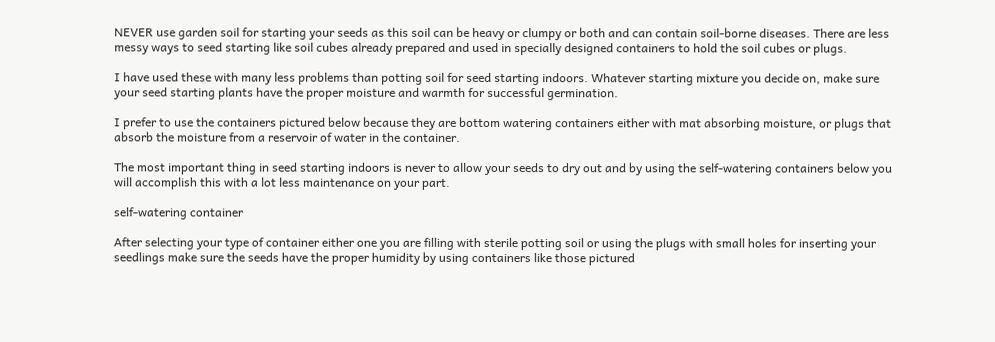NEVER use garden soil for starting your seeds as this soil can be heavy or clumpy or both and can contain soil-borne diseases. There are less messy ways to seed starting like soil cubes already prepared and used in specially designed containers to hold the soil cubes or plugs.

I have used these with many less problems than potting soil for seed starting indoors. Whatever starting mixture you decide on, make sure your seed starting plants have the proper moisture and warmth for successful germination.

I prefer to use the containers pictured below because they are bottom watering containers either with mat absorbing moisture, or plugs that absorb the moisture from a reservoir of water in the container.

The most important thing in seed starting indoors is never to allow your seeds to dry out and by using the self-watering containers below you will accomplish this with a lot less maintenance on your part.

self-watering container

After selecting your type of container either one you are filling with sterile potting soil or using the plugs with small holes for inserting your seedlings make sure the seeds have the proper humidity by using containers like those pictured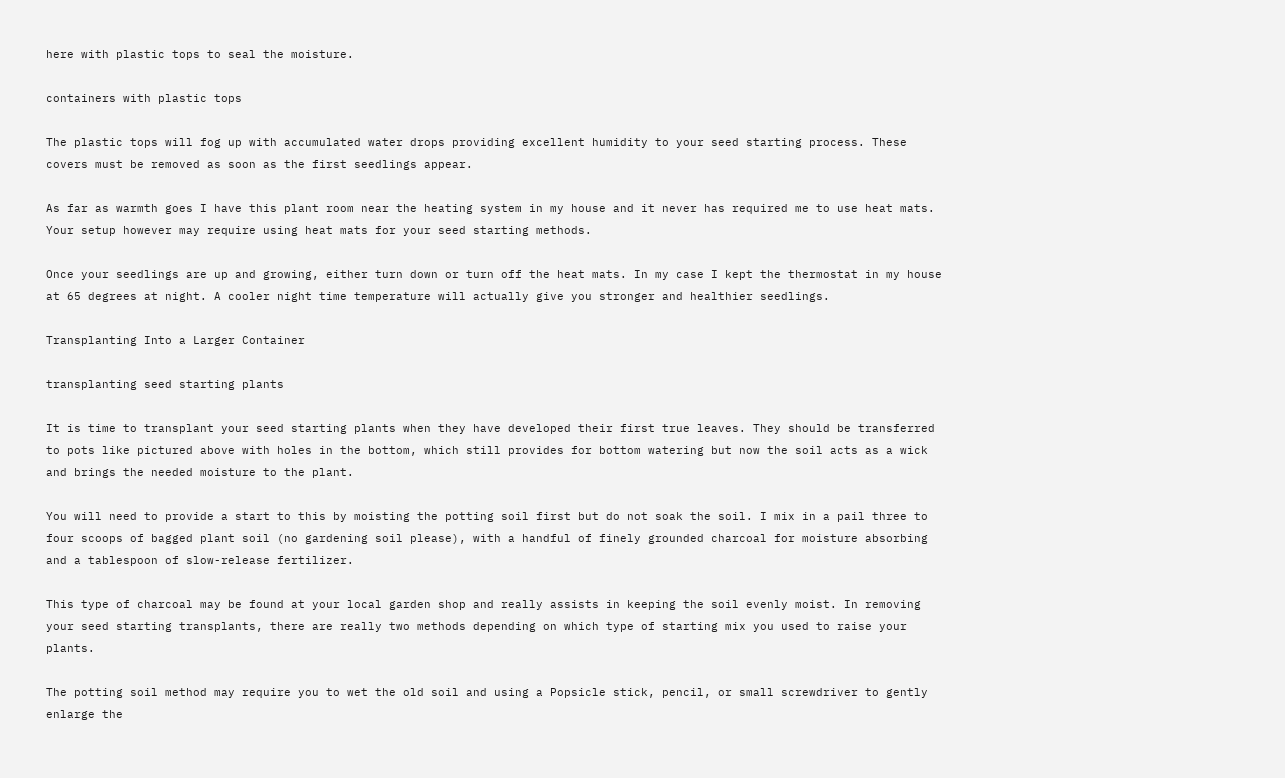here with plastic tops to seal the moisture.

containers with plastic tops

The plastic tops will fog up with accumulated water drops providing excellent humidity to your seed starting process. These covers must be removed as soon as the first seedlings appear.

As far as warmth goes I have this plant room near the heating system in my house and it never has required me to use heat mats. Your setup however may require using heat mats for your seed starting methods.

Once your seedlings are up and growing, either turn down or turn off the heat mats. In my case I kept the thermostat in my house at 65 degrees at night. A cooler night time temperature will actually give you stronger and healthier seedlings.

Transplanting Into a Larger Container

transplanting seed starting plants

It is time to transplant your seed starting plants when they have developed their first true leaves. They should be transferred to pots like pictured above with holes in the bottom, which still provides for bottom watering but now the soil acts as a wick and brings the needed moisture to the plant.

You will need to provide a start to this by moisting the potting soil first but do not soak the soil. I mix in a pail three to four scoops of bagged plant soil (no gardening soil please), with a handful of finely grounded charcoal for moisture absorbing and a tablespoon of slow-release fertilizer.

This type of charcoal may be found at your local garden shop and really assists in keeping the soil evenly moist. In removing your seed starting transplants, there are really two methods depending on which type of starting mix you used to raise your plants.

The potting soil method may require you to wet the old soil and using a Popsicle stick, pencil, or small screwdriver to gently enlarge the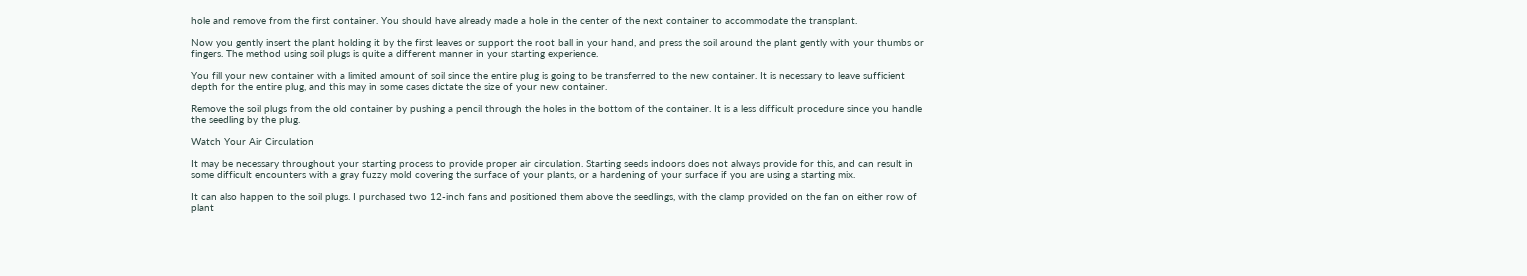hole and remove from the first container. You should have already made a hole in the center of the next container to accommodate the transplant.

Now you gently insert the plant holding it by the first leaves or support the root ball in your hand, and press the soil around the plant gently with your thumbs or fingers. The method using soil plugs is quite a different manner in your starting experience.

You fill your new container with a limited amount of soil since the entire plug is going to be transferred to the new container. It is necessary to leave sufficient depth for the entire plug, and this may in some cases dictate the size of your new container.

Remove the soil plugs from the old container by pushing a pencil through the holes in the bottom of the container. It is a less difficult procedure since you handle the seedling by the plug.

Watch Your Air Circulation

It may be necessary throughout your starting process to provide proper air circulation. Starting seeds indoors does not always provide for this, and can result in some difficult encounters with a gray fuzzy mold covering the surface of your plants, or a hardening of your surface if you are using a starting mix.

It can also happen to the soil plugs. I purchased two 12-inch fans and positioned them above the seedlings, with the clamp provided on the fan on either row of plant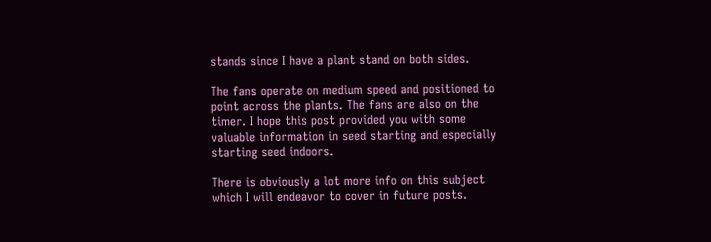stands since I have a plant stand on both sides.

The fans operate on medium speed and positioned to point across the plants. The fans are also on the timer. I hope this post provided you with some valuable information in seed starting and especially starting seed indoors.

There is obviously a lot more info on this subject which I will endeavor to cover in future posts.